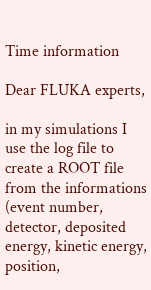Time information

Dear FLUKA experts,

in my simulations I use the log file to create a ROOT file from the informations (event number, detector, deposited energy, kinetic energy, position,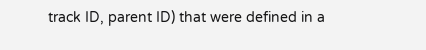track ID, parent ID) that were defined in a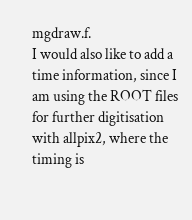mgdraw.f.
I would also like to add a time information, since I am using the ROOT files for further digitisation with allpix2, where the timing is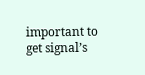important to get signal’s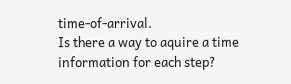time-of-arrival.
Is there a way to aquire a time information for each step?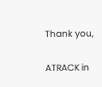Thank you,

ATRACK in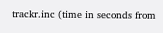trackr.inc (time in seconds from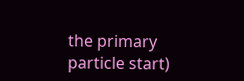the primary particle start)